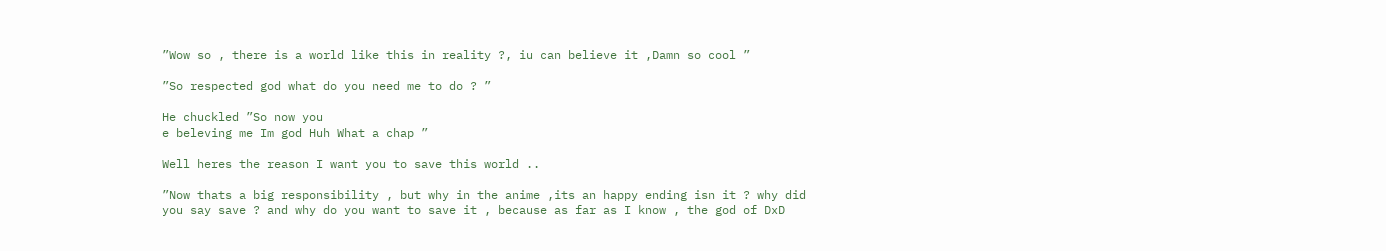”Wow so , there is a world like this in reality ?, iu can believe it ,Damn so cool ”

”So respected god what do you need me to do ? ”

He chuckled ”So now you
e beleving me Im god Huh What a chap ”

Well heres the reason I want you to save this world ..

”Now thats a big responsibility , but why in the anime ,its an happy ending isn it ? why did you say save ? and why do you want to save it , because as far as I know , the god of DxD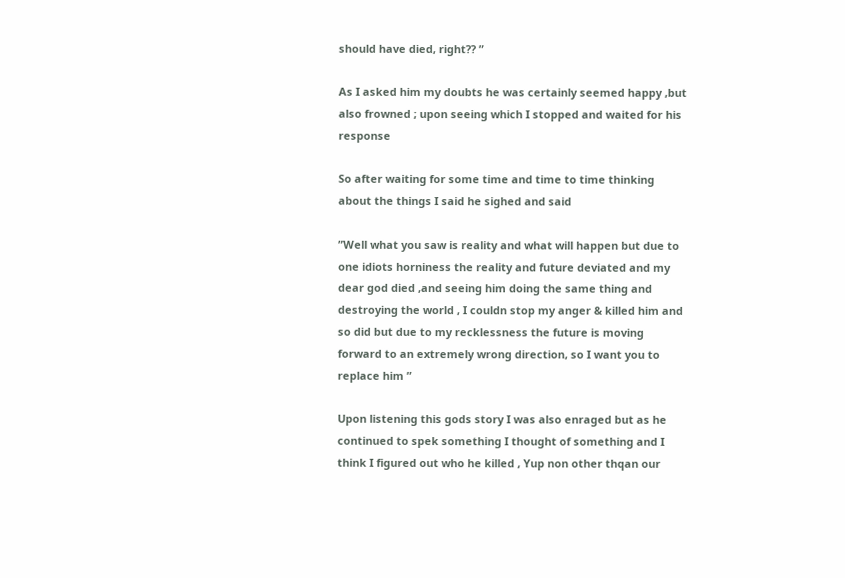should have died, right?? ”

As I asked him my doubts he was certainly seemed happy ,but also frowned ; upon seeing which I stopped and waited for his response

So after waiting for some time and time to time thinking about the things I said he sighed and said

”Well what you saw is reality and what will happen but due to one idiots horniness the reality and future deviated and my dear god died ,and seeing him doing the same thing and destroying the world , I couldn stop my anger & killed him and so did but due to my recklessness the future is moving forward to an extremely wrong direction, so I want you to replace him ”

Upon listening this gods story I was also enraged but as he continued to spek something I thought of something and I think I figured out who he killed , Yup non other thqan our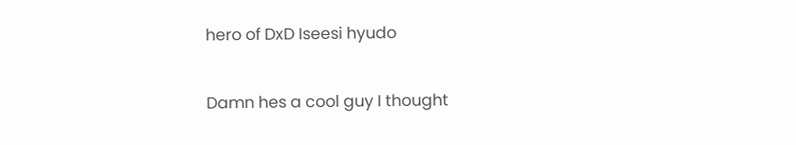hero of DxD Iseesi hyudo

Damn hes a cool guy I thought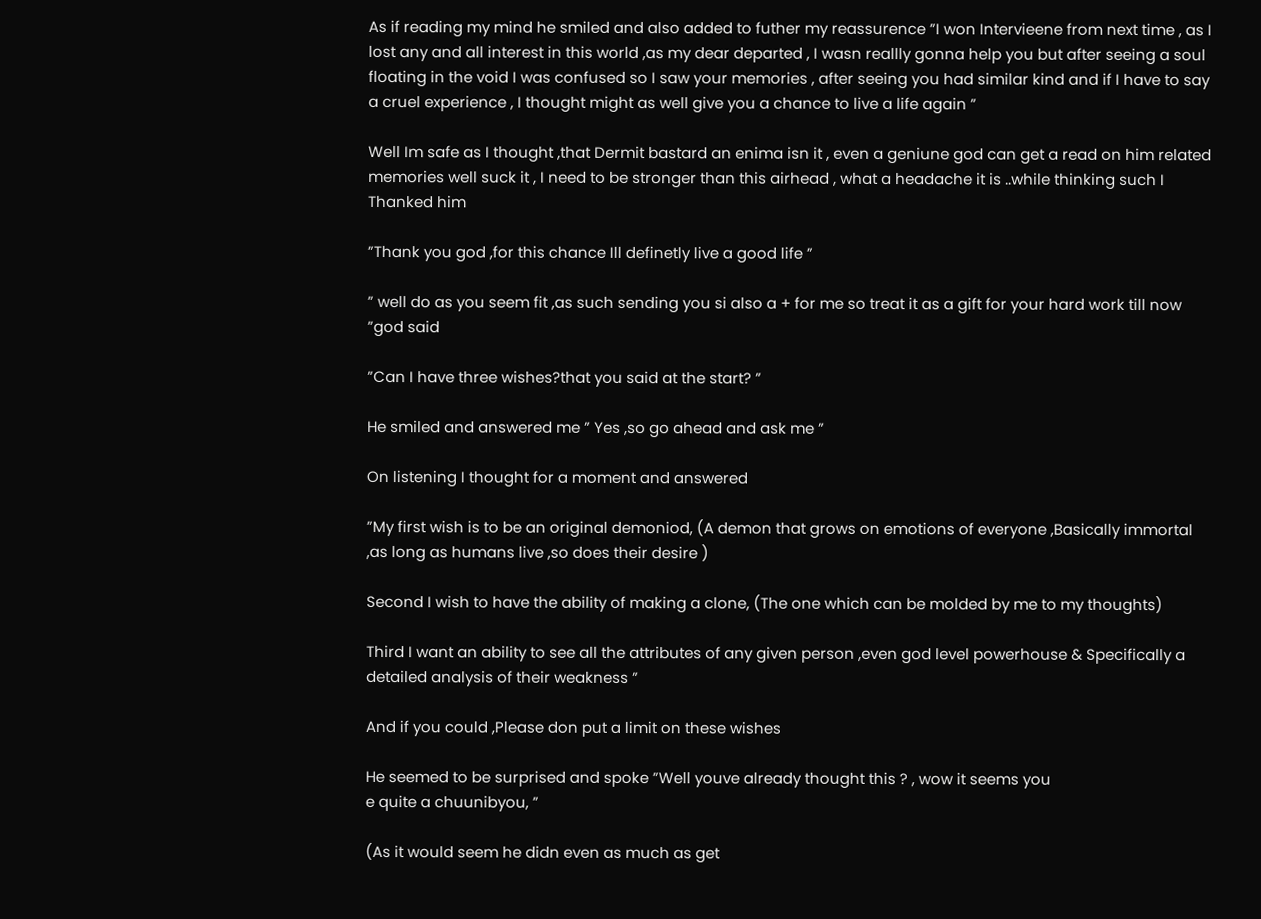As if reading my mind he smiled and also added to futher my reassurence ”I won Intervieene from next time , as I lost any and all interest in this world ,as my dear departed , I wasn reallly gonna help you but after seeing a soul floating in the void I was confused so I saw your memories , after seeing you had similar kind and if I have to say a cruel experience , I thought might as well give you a chance to live a life again ”

Well Im safe as I thought ,that Dermit bastard an enima isn it , even a geniune god can get a read on him related memories well suck it , I need to be stronger than this airhead , what a headache it is ..while thinking such I Thanked him

”Thank you god ,for this chance Ill definetly live a good life ”

” well do as you seem fit ,as such sending you si also a + for me so treat it as a gift for your hard work till now ”god said

”Can I have three wishes?that you said at the start? ”

He smiled and answered me ” Yes ,so go ahead and ask me ”

On listening I thought for a moment and answered

”My first wish is to be an original demoniod, (A demon that grows on emotions of everyone ,Basically immortal ,as long as humans live ,so does their desire )

Second I wish to have the ability of making a clone, (The one which can be molded by me to my thoughts)

Third I want an ability to see all the attributes of any given person ,even god level powerhouse & Specifically a detailed analysis of their weakness ”

And if you could ,Please don put a limit on these wishes

He seemed to be surprised and spoke ”Well youve already thought this ? , wow it seems you
e quite a chuunibyou, ”

(As it would seem he didn even as much as get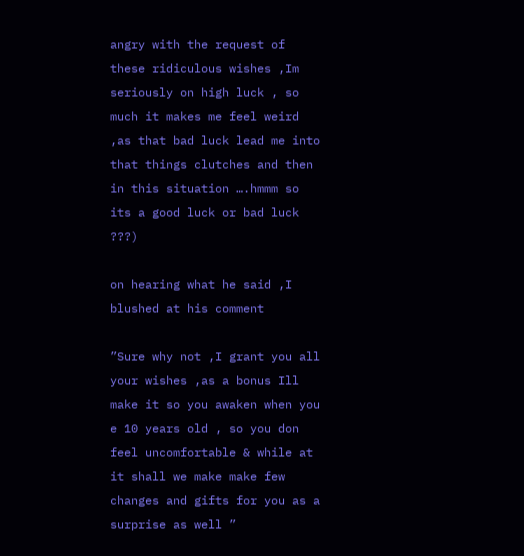angry with the request of these ridiculous wishes ,Im seriously on high luck , so much it makes me feel weird ,as that bad luck lead me into that things clutches and then in this situation ….hmmm so its a good luck or bad luck ???)

on hearing what he said ,I blushed at his comment

”Sure why not ,I grant you all your wishes ,as a bonus Ill make it so you awaken when you
e 10 years old , so you don feel uncomfortable & while at it shall we make make few changes and gifts for you as a surprise as well ”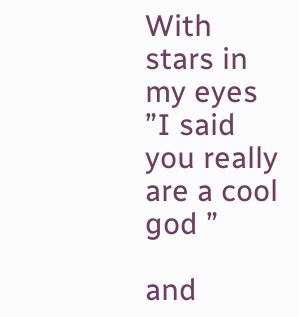With stars in my eyes ”I said you really are a cool god ”

and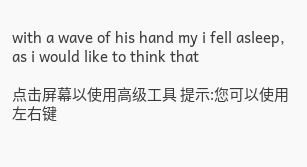with a wave of his hand my i fell asleep, as i would like to think that

点击屏幕以使用高级工具 提示:您可以使用左右键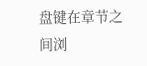盘键在章节之间浏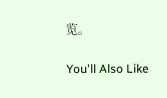览。

You'll Also Like